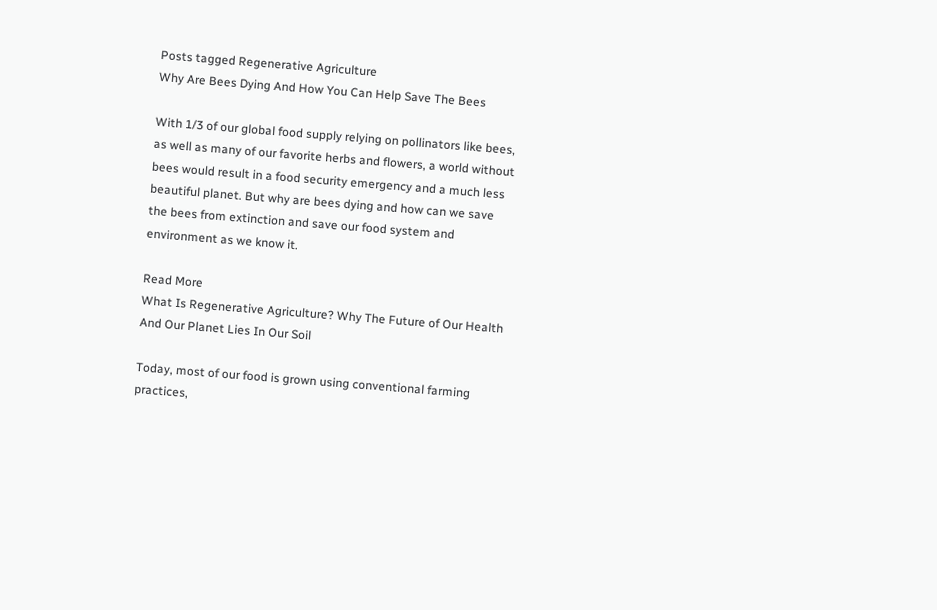Posts tagged Regenerative Agriculture
Why Are Bees Dying And How You Can Help Save The Bees

With 1/3 of our global food supply relying on pollinators like bees, as well as many of our favorite herbs and flowers, a world without bees would result in a food security emergency and a much less beautiful planet. But why are bees dying and how can we save the bees from extinction and save our food system and environment as we know it.

Read More
What Is Regenerative Agriculture? Why The Future of Our Health And Our Planet Lies In Our Soil

Today, most of our food is grown using conventional farming practices,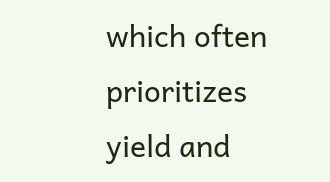which often prioritizes yield and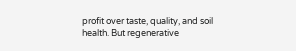profit over taste, quality, and soil health. But regenerative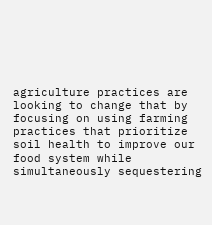agriculture practices are looking to change that by focusing on using farming practices that prioritize soil health to improve our food system while simultaneously sequestering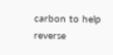carbon to help reverse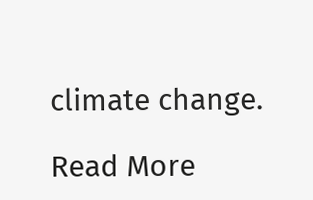climate change.

Read More